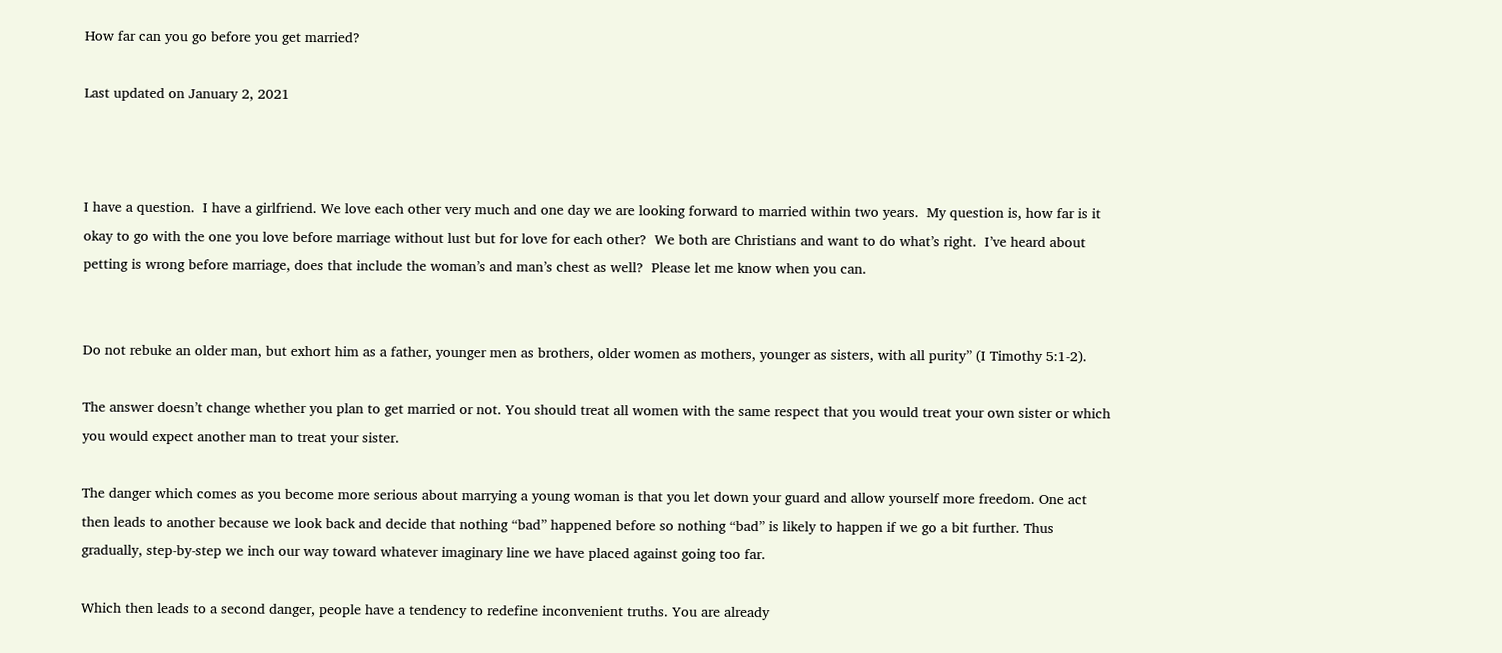How far can you go before you get married?

Last updated on January 2, 2021



I have a question.  I have a girlfriend. We love each other very much and one day we are looking forward to married within two years.  My question is, how far is it okay to go with the one you love before marriage without lust but for love for each other?  We both are Christians and want to do what’s right.  I’ve heard about petting is wrong before marriage, does that include the woman’s and man’s chest as well?  Please let me know when you can.


Do not rebuke an older man, but exhort him as a father, younger men as brothers, older women as mothers, younger as sisters, with all purity” (I Timothy 5:1-2).

The answer doesn’t change whether you plan to get married or not. You should treat all women with the same respect that you would treat your own sister or which you would expect another man to treat your sister.

The danger which comes as you become more serious about marrying a young woman is that you let down your guard and allow yourself more freedom. One act then leads to another because we look back and decide that nothing “bad” happened before so nothing “bad” is likely to happen if we go a bit further. Thus gradually, step-by-step we inch our way toward whatever imaginary line we have placed against going too far.

Which then leads to a second danger, people have a tendency to redefine inconvenient truths. You are already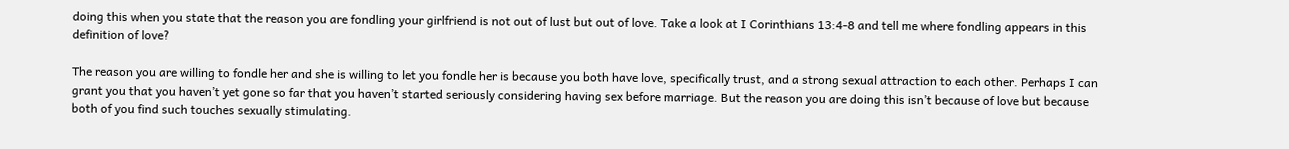doing this when you state that the reason you are fondling your girlfriend is not out of lust but out of love. Take a look at I Corinthians 13:4-8 and tell me where fondling appears in this definition of love?

The reason you are willing to fondle her and she is willing to let you fondle her is because you both have love, specifically trust, and a strong sexual attraction to each other. Perhaps I can grant you that you haven’t yet gone so far that you haven’t started seriously considering having sex before marriage. But the reason you are doing this isn’t because of love but because both of you find such touches sexually stimulating.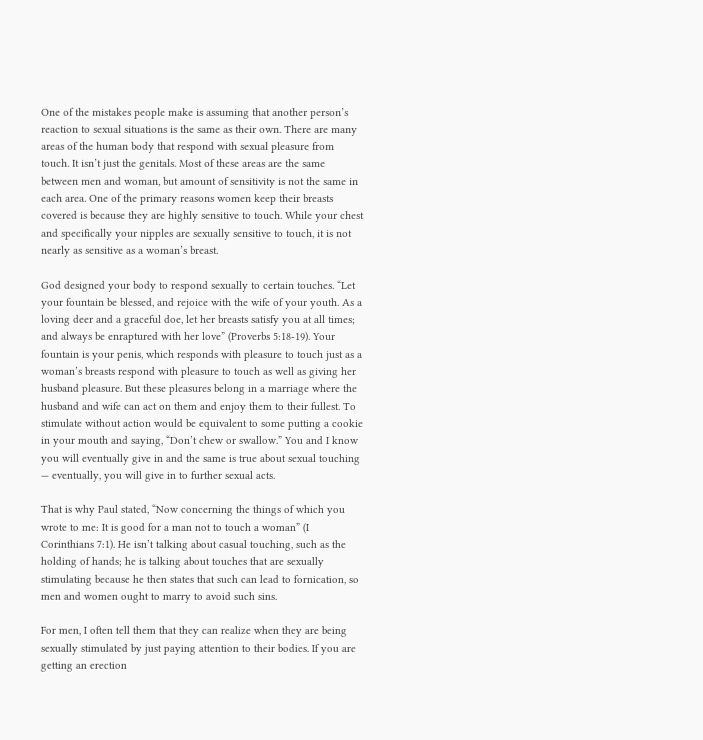One of the mistakes people make is assuming that another person’s reaction to sexual situations is the same as their own. There are many areas of the human body that respond with sexual pleasure from touch. It isn’t just the genitals. Most of these areas are the same between men and woman, but amount of sensitivity is not the same in each area. One of the primary reasons women keep their breasts covered is because they are highly sensitive to touch. While your chest and specifically your nipples are sexually sensitive to touch, it is not nearly as sensitive as a woman’s breast.

God designed your body to respond sexually to certain touches. “Let your fountain be blessed, and rejoice with the wife of your youth. As a loving deer and a graceful doe, let her breasts satisfy you at all times; and always be enraptured with her love” (Proverbs 5:18-19). Your fountain is your penis, which responds with pleasure to touch just as a woman’s breasts respond with pleasure to touch as well as giving her husband pleasure. But these pleasures belong in a marriage where the husband and wife can act on them and enjoy them to their fullest. To stimulate without action would be equivalent to some putting a cookie in your mouth and saying, “Don’t chew or swallow.” You and I know you will eventually give in and the same is true about sexual touching — eventually, you will give in to further sexual acts.

That is why Paul stated, “Now concerning the things of which you wrote to me: It is good for a man not to touch a woman” (I Corinthians 7:1). He isn’t talking about casual touching, such as the holding of hands; he is talking about touches that are sexually stimulating because he then states that such can lead to fornication, so men and women ought to marry to avoid such sins.

For men, I often tell them that they can realize when they are being sexually stimulated by just paying attention to their bodies. If you are getting an erection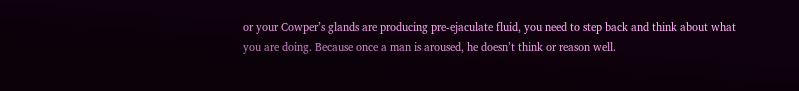or your Cowper’s glands are producing pre-ejaculate fluid, you need to step back and think about what you are doing. Because once a man is aroused, he doesn’t think or reason well.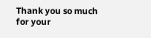Thank you so much for your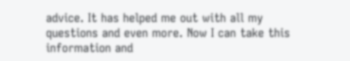advice. It has helped me out with all my questions and even more. Now I can take this information and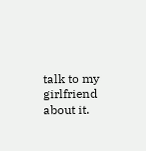talk to my girlfriend about it.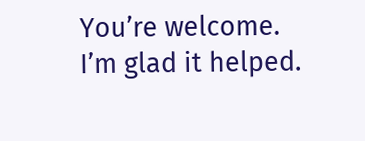You’re welcome. I’m glad it helped.